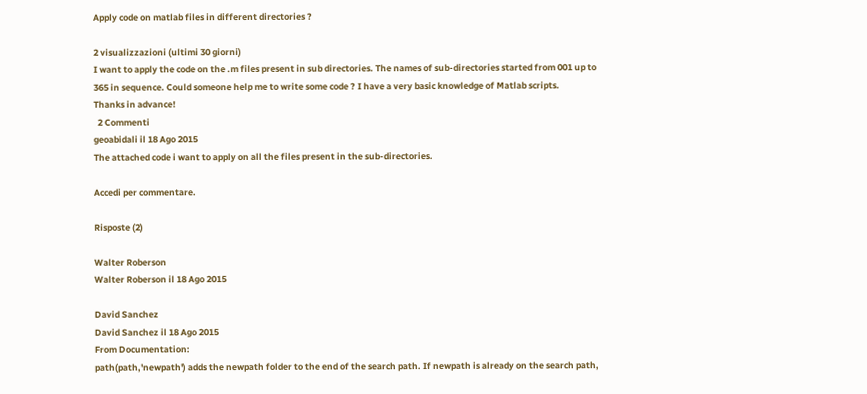Apply code on matlab files in different directories ?

2 visualizzazioni (ultimi 30 giorni)
I want to apply the code on the .m files present in sub directories. The names of sub-directories started from 001 up to 365 in sequence. Could someone help me to write some code ? I have a very basic knowledge of Matlab scripts.
Thanks in advance!
  2 Commenti
geoabidali il 18 Ago 2015
The attached code i want to apply on all the files present in the sub-directories.

Accedi per commentare.

Risposte (2)

Walter Roberson
Walter Roberson il 18 Ago 2015

David Sanchez
David Sanchez il 18 Ago 2015
From Documentation:
path(path,'newpath') adds the newpath folder to the end of the search path. If newpath is already on the search path,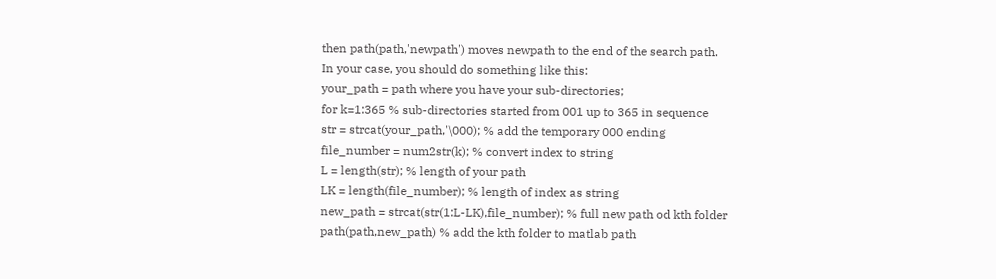then path(path,'newpath') moves newpath to the end of the search path.
In your case, you should do something like this:
your_path = path where you have your sub-directories;
for k=1:365 % sub-directories started from 001 up to 365 in sequence
str = strcat(your_path,'\000); % add the temporary 000 ending
file_number = num2str(k); % convert index to string
L = length(str); % length of your path
LK = length(file_number); % length of index as string
new_path = strcat(str(1:L-LK),file_number); % full new path od kth folder
path(path,new_path) % add the kth folder to matlab path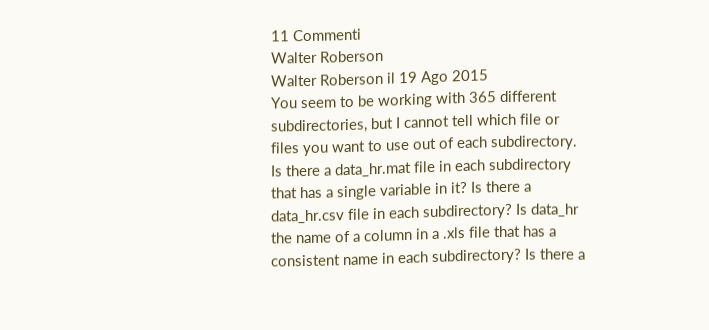11 Commenti
Walter Roberson
Walter Roberson il 19 Ago 2015
You seem to be working with 365 different subdirectories, but I cannot tell which file or files you want to use out of each subdirectory. Is there a data_hr.mat file in each subdirectory that has a single variable in it? Is there a data_hr.csv file in each subdirectory? Is data_hr the name of a column in a .xls file that has a consistent name in each subdirectory? Is there a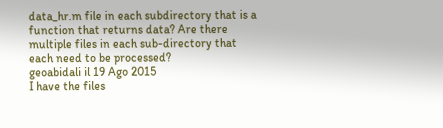data_hr.m file in each subdirectory that is a function that returns data? Are there multiple files in each sub-directory that each need to be processed?
geoabidali il 19 Ago 2015
I have the files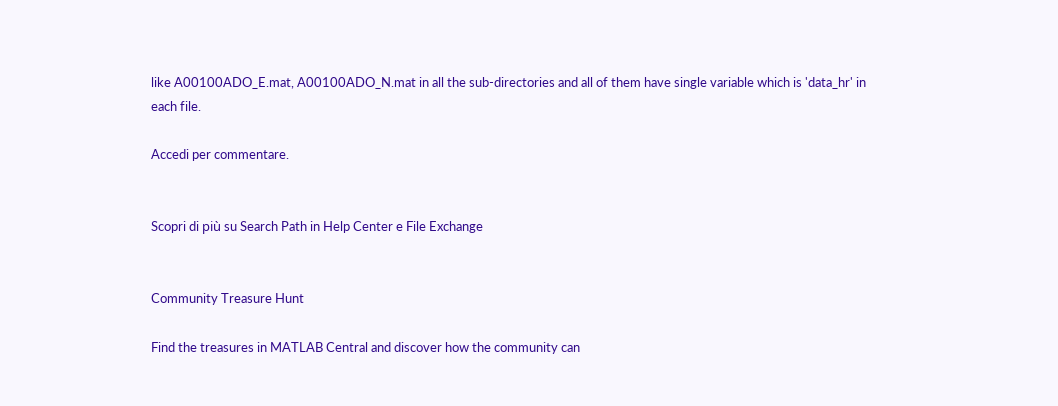like A00100ADO_E.mat, A00100ADO_N.mat in all the sub-directories and all of them have single variable which is 'data_hr' in each file.

Accedi per commentare.


Scopri di più su Search Path in Help Center e File Exchange


Community Treasure Hunt

Find the treasures in MATLAB Central and discover how the community can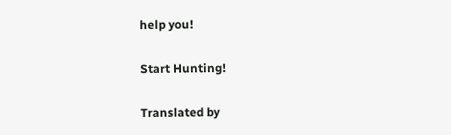help you!

Start Hunting!

Translated by